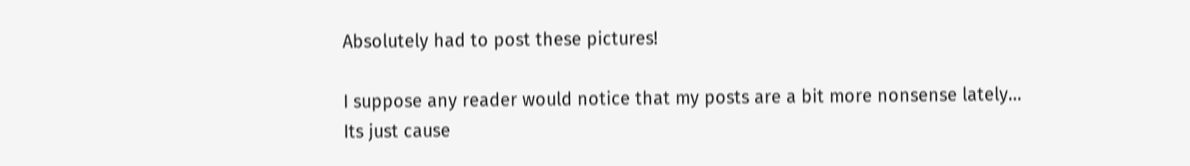Absolutely had to post these pictures!

I suppose any reader would notice that my posts are a bit more nonsense lately… Its just cause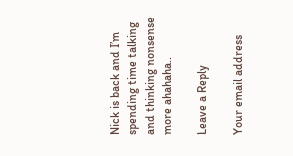Nick is back and I’m spending time talking and thinking nonsense more ahahaha..

Leave a Reply

Your email address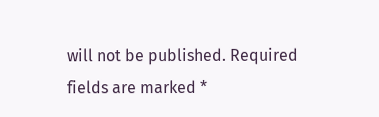will not be published. Required fields are marked *